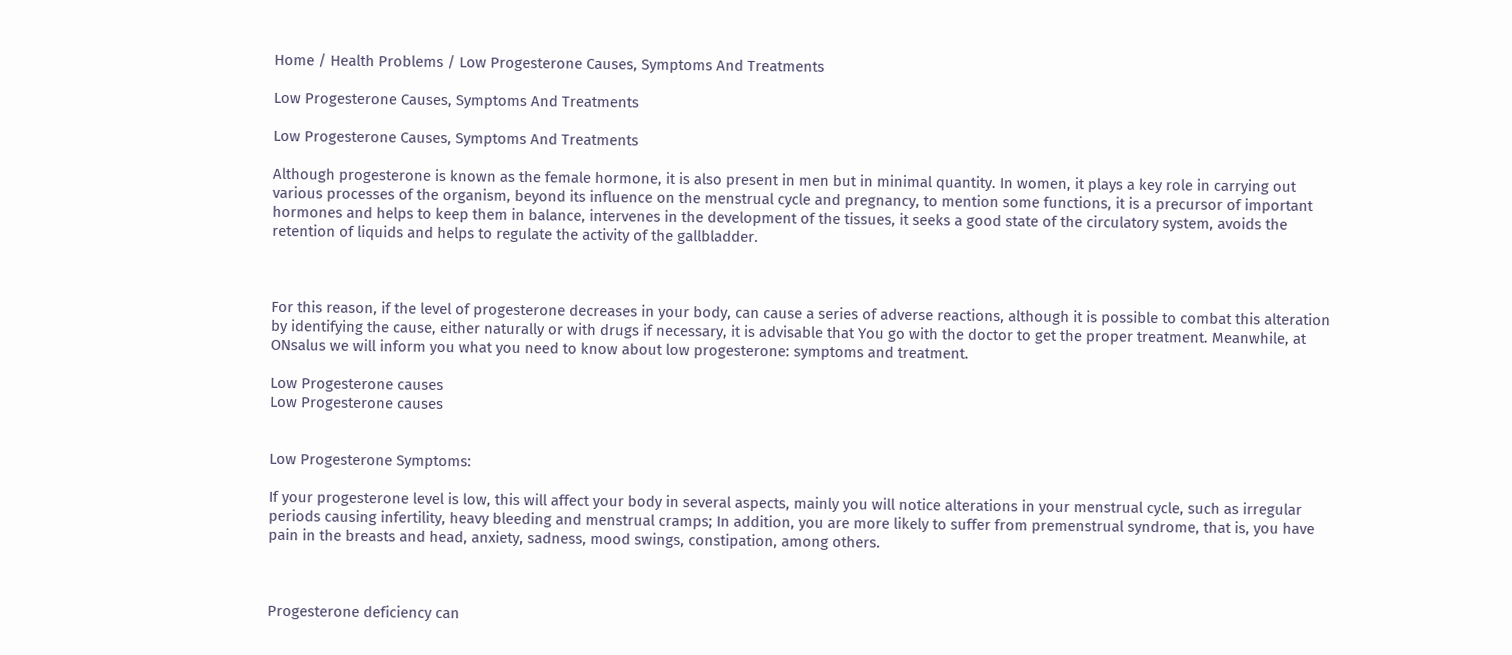Home / Health Problems / Low Progesterone Causes, Symptoms And Treatments

Low Progesterone Causes, Symptoms And Treatments

Low Progesterone Causes, Symptoms And Treatments

Although progesterone is known as the female hormone, it is also present in men but in minimal quantity. In women, it plays a key role in carrying out various processes of the organism, beyond its influence on the menstrual cycle and pregnancy, to mention some functions, it is a precursor of important hormones and helps to keep them in balance, intervenes in the development of the tissues, it seeks a good state of the circulatory system, avoids the retention of liquids and helps to regulate the activity of the gallbladder.



For this reason, if the level of progesterone decreases in your body, can cause a series of adverse reactions, although it is possible to combat this alteration by identifying the cause, either naturally or with drugs if necessary, it is advisable that You go with the doctor to get the proper treatment. Meanwhile, at ONsalus we will inform you what you need to know about low progesterone: symptoms and treatment.

Low Progesterone causes
Low Progesterone causes


Low Progesterone Symptoms:

If your progesterone level is low, this will affect your body in several aspects, mainly you will notice alterations in your menstrual cycle, such as irregular periods causing infertility, heavy bleeding and menstrual cramps; In addition, you are more likely to suffer from premenstrual syndrome, that is, you have pain in the breasts and head, anxiety, sadness, mood swings, constipation, among others.



Progesterone deficiency can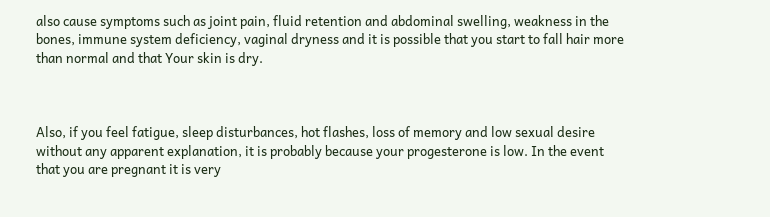also cause symptoms such as joint pain, fluid retention and abdominal swelling, weakness in the bones, immune system deficiency, vaginal dryness and it is possible that you start to fall hair more than normal and that Your skin is dry.



Also, if you feel fatigue, sleep disturbances, hot flashes, loss of memory and low sexual desire without any apparent explanation, it is probably because your progesterone is low. In the event that you are pregnant it is very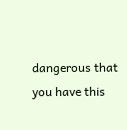dangerous that you have this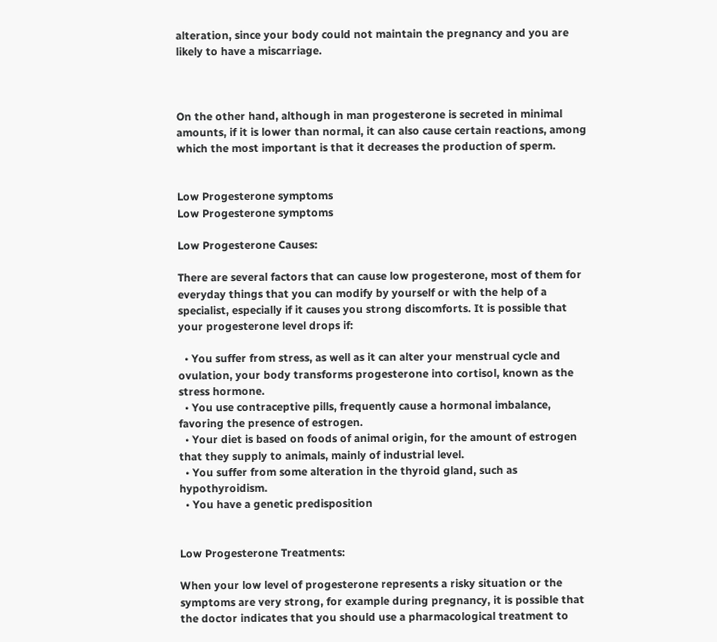alteration, since your body could not maintain the pregnancy and you are likely to have a miscarriage.



On the other hand, although in man progesterone is secreted in minimal amounts, if it is lower than normal, it can also cause certain reactions, among which the most important is that it decreases the production of sperm.


Low Progesterone symptoms
Low Progesterone symptoms

Low Progesterone Causes:

There are several factors that can cause low progesterone, most of them for everyday things that you can modify by yourself or with the help of a specialist, especially if it causes you strong discomforts. It is possible that your progesterone level drops if:

  • You suffer from stress, as well as it can alter your menstrual cycle and ovulation, your body transforms progesterone into cortisol, known as the stress hormone.
  • You use contraceptive pills, frequently cause a hormonal imbalance, favoring the presence of estrogen.
  • Your diet is based on foods of animal origin, for the amount of estrogen that they supply to animals, mainly of industrial level.
  • You suffer from some alteration in the thyroid gland, such as hypothyroidism.
  • You have a genetic predisposition


Low Progesterone Treatments:

When your low level of progesterone represents a risky situation or the symptoms are very strong, for example during pregnancy, it is possible that the doctor indicates that you should use a pharmacological treatment to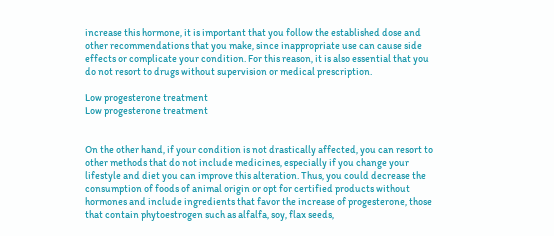increase this hormone, it is important that you follow the established dose and other recommendations that you make, since inappropriate use can cause side effects or complicate your condition. For this reason, it is also essential that you do not resort to drugs without supervision or medical prescription.

Low progesterone treatment
Low progesterone treatment


On the other hand, if your condition is not drastically affected, you can resort to other methods that do not include medicines, especially if you change your lifestyle and diet you can improve this alteration. Thus, you could decrease the consumption of foods of animal origin or opt for certified products without hormones and include ingredients that favor the increase of progesterone, those that contain phytoestrogen such as alfalfa, soy, flax seeds,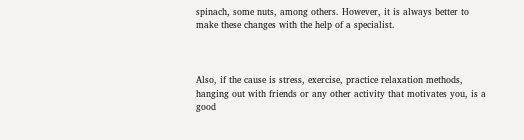spinach, some nuts, among others. However, it is always better to make these changes with the help of a specialist.



Also, if the cause is stress, exercise, practice relaxation methods, hanging out with friends or any other activity that motivates you, is a good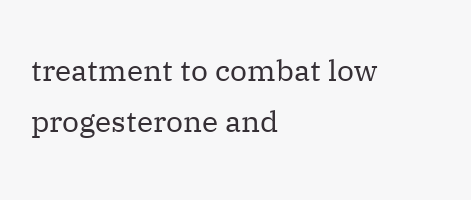treatment to combat low progesterone and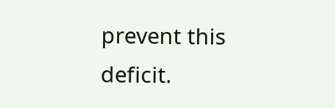prevent this deficit.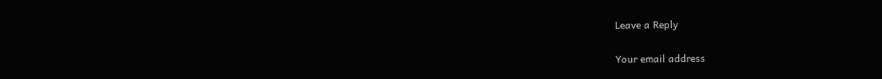Leave a Reply

Your email address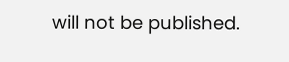will not be published.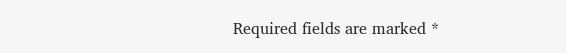Required fields are marked *